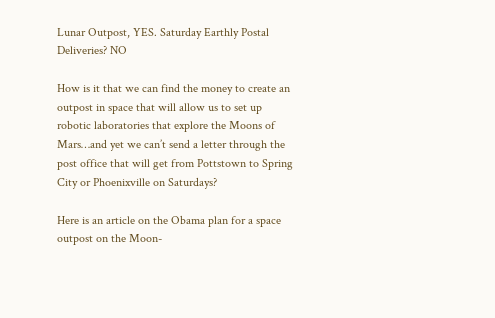Lunar Outpost, YES. Saturday Earthly Postal Deliveries? NO

How is it that we can find the money to create an outpost in space that will allow us to set up robotic laboratories that explore the Moons of Mars…and yet we can’t send a letter through the post office that will get from Pottstown to Spring City or Phoenixville on Saturdays?

Here is an article on the Obama plan for a space outpost on the Moon-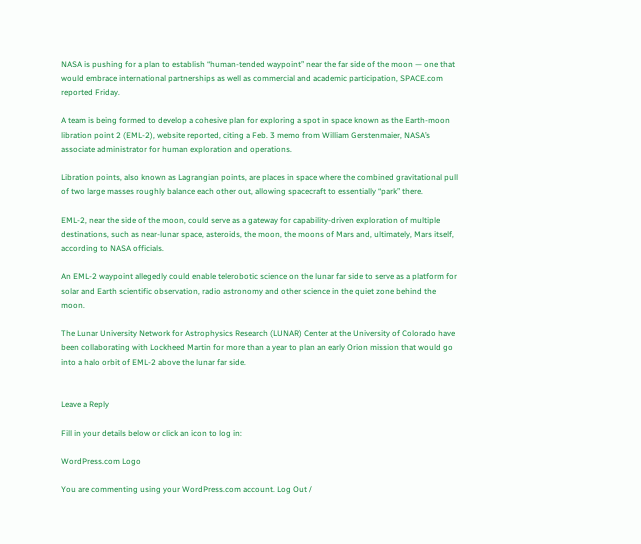NASA is pushing for a plan to establish “human-tended waypoint” near the far side of the moon — one that would embrace international partnerships as well as commercial and academic participation, SPACE.com reported Friday.

A team is being formed to develop a cohesive plan for exploring a spot in space known as the Earth-moon libration point 2 (EML-2), website reported, citing a Feb. 3 memo from William Gerstenmaier, NASA’s associate administrator for human exploration and operations.

Libration points, also known as Lagrangian points, are places in space where the combined gravitational pull of two large masses roughly balance each other out, allowing spacecraft to essentially “park” there.

EML-2, near the side of the moon, could serve as a gateway for capability-driven exploration of multiple destinations, such as near-lunar space, asteroids, the moon, the moons of Mars and, ultimately, Mars itself, according to NASA officials.

An EML-2 waypoint allegedly could enable telerobotic science on the lunar far side to serve as a platform for solar and Earth scientific observation, radio astronomy and other science in the quiet zone behind the moon.

The Lunar University Network for Astrophysics Research (LUNAR) Center at the University of Colorado have been collaborating with Lockheed Martin for more than a year to plan an early Orion mission that would go into a halo orbit of EML-2 above the lunar far side.


Leave a Reply

Fill in your details below or click an icon to log in:

WordPress.com Logo

You are commenting using your WordPress.com account. Log Out /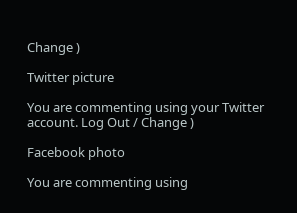Change )

Twitter picture

You are commenting using your Twitter account. Log Out / Change )

Facebook photo

You are commenting using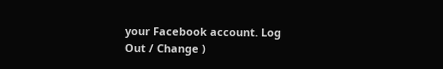your Facebook account. Log Out / Change )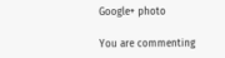Google+ photo

You are commenting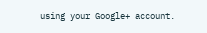using your Google+ account.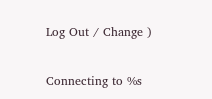Log Out / Change )

Connecting to %s